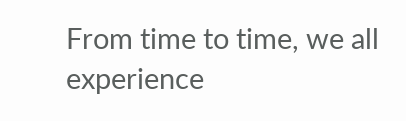From time to time, we all experience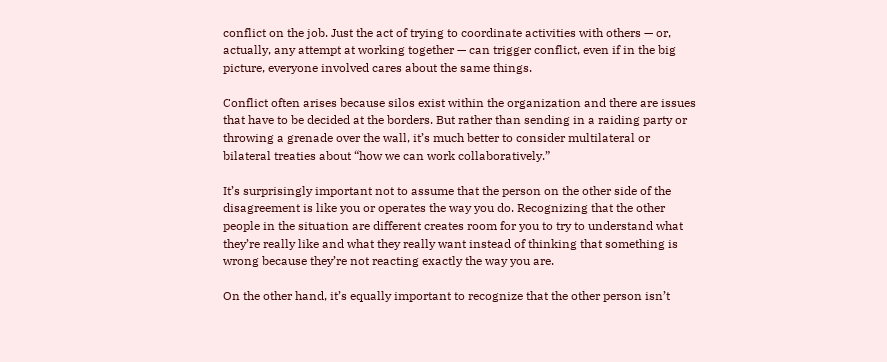conflict on the job. Just the act of trying to coordinate activities with others — or, actually, any attempt at working together — can trigger conflict, even if in the big picture, everyone involved cares about the same things.

Conflict often arises because silos exist within the organization and there are issues that have to be decided at the borders. But rather than sending in a raiding party or throwing a grenade over the wall, it’s much better to consider multilateral or bilateral treaties about “how we can work collaboratively.”

It’s surprisingly important not to assume that the person on the other side of the disagreement is like you or operates the way you do. Recognizing that the other people in the situation are different creates room for you to try to understand what they’re really like and what they really want instead of thinking that something is wrong because they’re not reacting exactly the way you are.

On the other hand, it’s equally important to recognize that the other person isn’t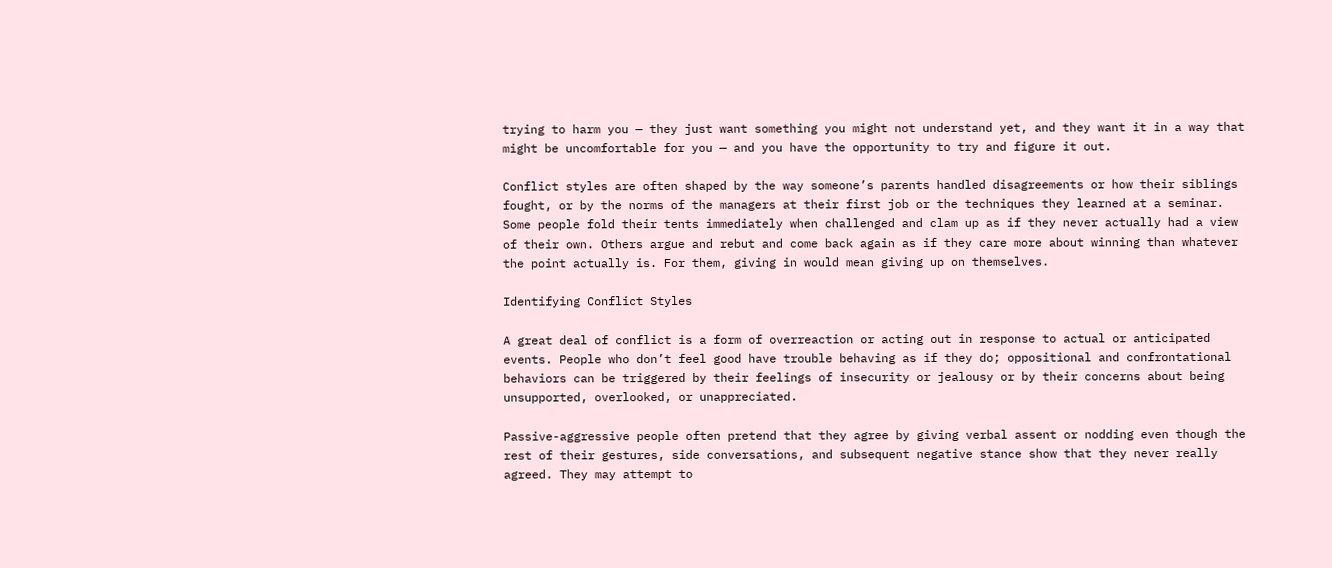trying to harm you — they just want something you might not understand yet, and they want it in a way that might be uncomfortable for you — and you have the opportunity to try and figure it out.

Conflict styles are often shaped by the way someone’s parents handled disagreements or how their siblings fought, or by the norms of the managers at their first job or the techniques they learned at a seminar. Some people fold their tents immediately when challenged and clam up as if they never actually had a view of their own. Others argue and rebut and come back again as if they care more about winning than whatever the point actually is. For them, giving in would mean giving up on themselves.

Identifying Conflict Styles

A great deal of conflict is a form of overreaction or acting out in response to actual or anticipated events. People who don’t feel good have trouble behaving as if they do; oppositional and confrontational behaviors can be triggered by their feelings of insecurity or jealousy or by their concerns about being unsupported, overlooked, or unappreciated.

Passive-aggressive people often pretend that they agree by giving verbal assent or nodding even though the rest of their gestures, side conversations, and subsequent negative stance show that they never really agreed. They may attempt to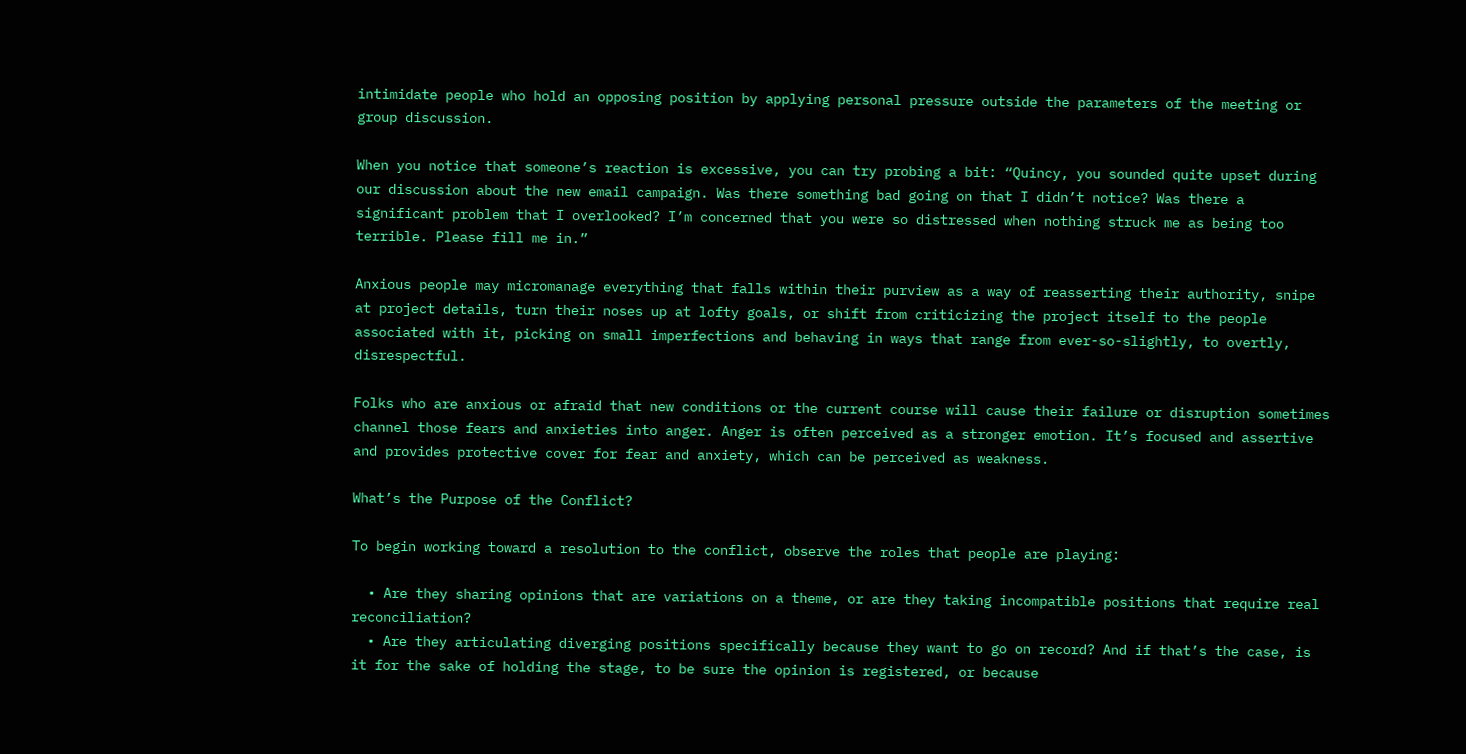intimidate people who hold an opposing position by applying personal pressure outside the parameters of the meeting or group discussion.

When you notice that someone’s reaction is excessive, you can try probing a bit: “Quincy, you sounded quite upset during our discussion about the new email campaign. Was there something bad going on that I didn’t notice? Was there a significant problem that I overlooked? I’m concerned that you were so distressed when nothing struck me as being too terrible. Please fill me in.”

Anxious people may micromanage everything that falls within their purview as a way of reasserting their authority, snipe at project details, turn their noses up at lofty goals, or shift from criticizing the project itself to the people associated with it, picking on small imperfections and behaving in ways that range from ever-so-slightly, to overtly, disrespectful.

Folks who are anxious or afraid that new conditions or the current course will cause their failure or disruption sometimes channel those fears and anxieties into anger. Anger is often perceived as a stronger emotion. It’s focused and assertive and provides protective cover for fear and anxiety, which can be perceived as weakness.

What’s the Purpose of the Conflict?

To begin working toward a resolution to the conflict, observe the roles that people are playing:

  • Are they sharing opinions that are variations on a theme, or are they taking incompatible positions that require real reconciliation?
  • Are they articulating diverging positions specifically because they want to go on record? And if that’s the case, is it for the sake of holding the stage, to be sure the opinion is registered, or because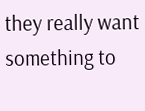they really want something to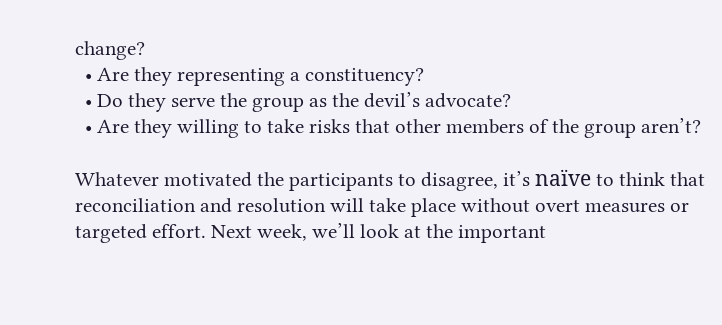change?
  • Are they representing a constituency?
  • Do they serve the group as the devil’s advocate?
  • Are they willing to take risks that other members of the group aren’t?

Whatever motivated the participants to disagree, it’s naïve to think that reconciliation and resolution will take place without overt measures or targeted effort. Next week, we’ll look at the important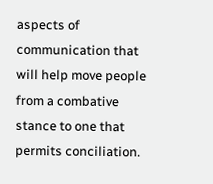aspects of communication that will help move people from a combative stance to one that permits conciliation.